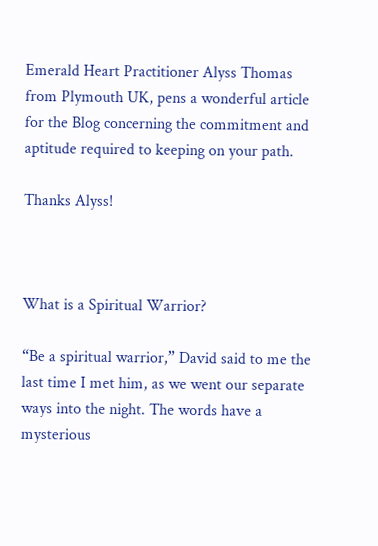Emerald Heart Practitioner Alyss Thomas from Plymouth UK, pens a wonderful article for the Blog concerning the commitment and aptitude required to keeping on your path.

Thanks Alyss!



What is a Spiritual Warrior?

“Be a spiritual warrior,” David said to me the last time I met him, as we went our separate ways into the night. The words have a mysterious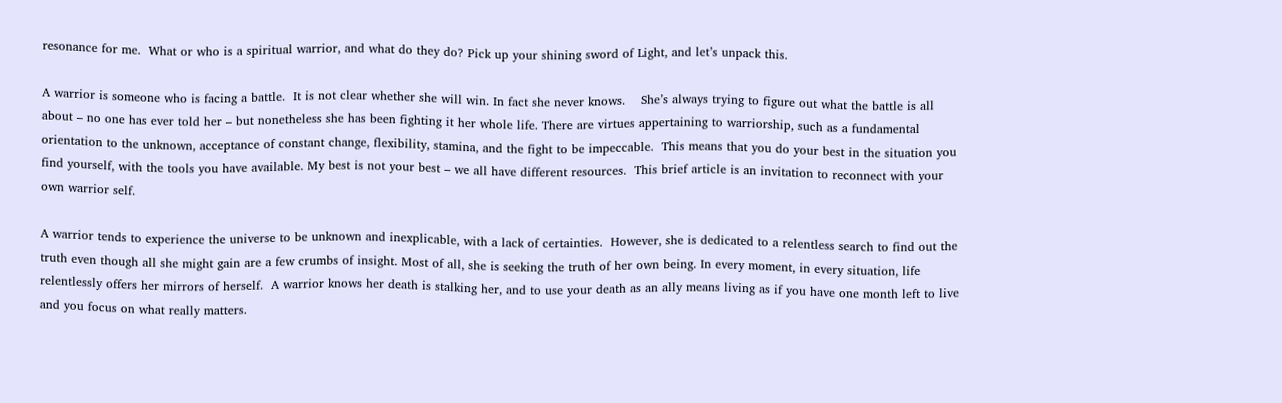resonance for me.  What or who is a spiritual warrior, and what do they do? Pick up your shining sword of Light, and let’s unpack this.

A warrior is someone who is facing a battle.  It is not clear whether she will win. In fact she never knows.    She’s always trying to figure out what the battle is all about – no one has ever told her – but nonetheless she has been fighting it her whole life. There are virtues appertaining to warriorship, such as a fundamental orientation to the unknown, acceptance of constant change, flexibility, stamina, and the fight to be impeccable.  This means that you do your best in the situation you find yourself, with the tools you have available. My best is not your best – we all have different resources.  This brief article is an invitation to reconnect with your own warrior self.

A warrior tends to experience the universe to be unknown and inexplicable, with a lack of certainties.  However, she is dedicated to a relentless search to find out the truth even though all she might gain are a few crumbs of insight. Most of all, she is seeking the truth of her own being. In every moment, in every situation, life relentlessly offers her mirrors of herself.  A warrior knows her death is stalking her, and to use your death as an ally means living as if you have one month left to live and you focus on what really matters.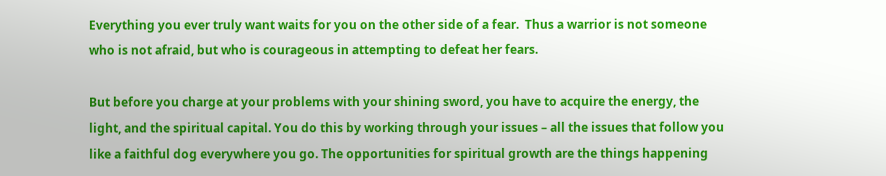Everything you ever truly want waits for you on the other side of a fear.  Thus a warrior is not someone who is not afraid, but who is courageous in attempting to defeat her fears.

But before you charge at your problems with your shining sword, you have to acquire the energy, the light, and the spiritual capital. You do this by working through your issues – all the issues that follow you like a faithful dog everywhere you go. The opportunities for spiritual growth are the things happening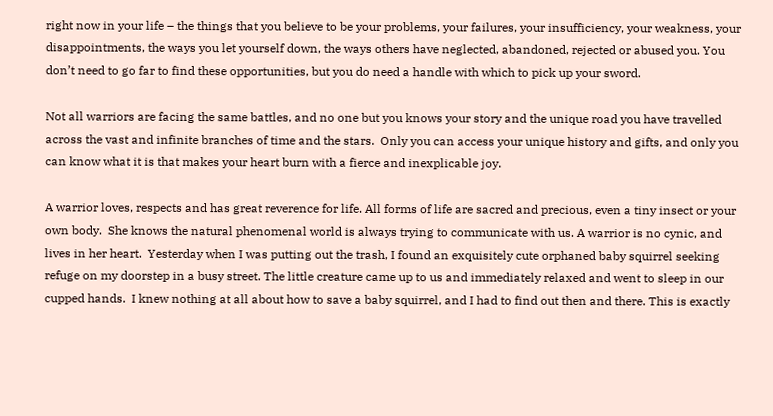right now in your life – the things that you believe to be your problems, your failures, your insufficiency, your weakness, your disappointments, the ways you let yourself down, the ways others have neglected, abandoned, rejected or abused you. You don’t need to go far to find these opportunities, but you do need a handle with which to pick up your sword.

Not all warriors are facing the same battles, and no one but you knows your story and the unique road you have travelled across the vast and infinite branches of time and the stars.  Only you can access your unique history and gifts, and only you can know what it is that makes your heart burn with a fierce and inexplicable joy.

A warrior loves, respects and has great reverence for life. All forms of life are sacred and precious, even a tiny insect or your own body.  She knows the natural phenomenal world is always trying to communicate with us. A warrior is no cynic, and lives in her heart.  Yesterday when I was putting out the trash, I found an exquisitely cute orphaned baby squirrel seeking refuge on my doorstep in a busy street. The little creature came up to us and immediately relaxed and went to sleep in our cupped hands.  I knew nothing at all about how to save a baby squirrel, and I had to find out then and there. This is exactly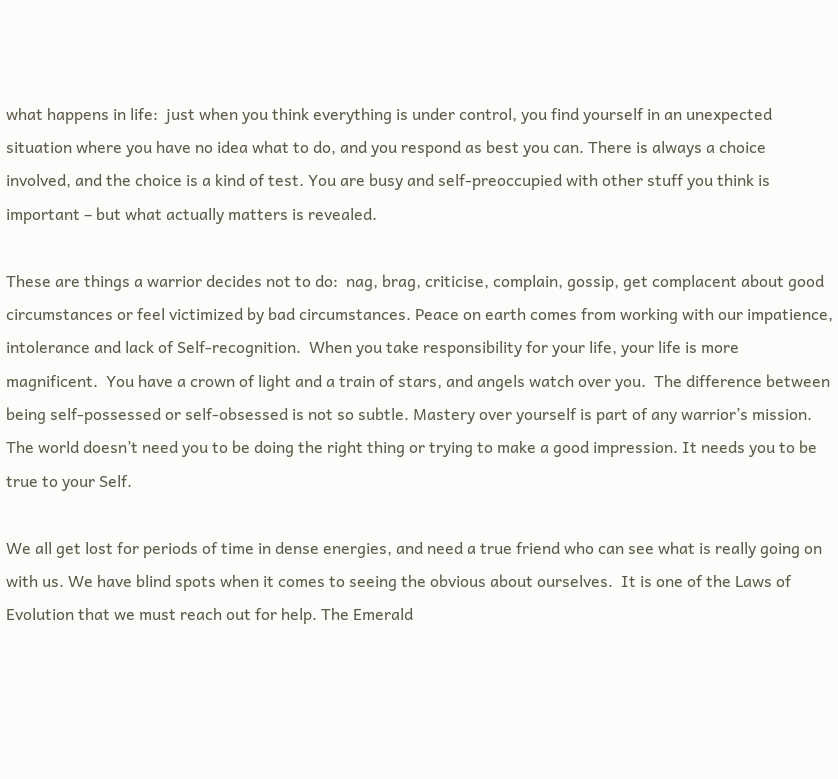what happens in life:  just when you think everything is under control, you find yourself in an unexpected situation where you have no idea what to do, and you respond as best you can. There is always a choice involved, and the choice is a kind of test. You are busy and self-preoccupied with other stuff you think is important – but what actually matters is revealed.

These are things a warrior decides not to do:  nag, brag, criticise, complain, gossip, get complacent about good circumstances or feel victimized by bad circumstances. Peace on earth comes from working with our impatience, intolerance and lack of Self-recognition.  When you take responsibility for your life, your life is more magnificent.  You have a crown of light and a train of stars, and angels watch over you.  The difference between being self-possessed or self-obsessed is not so subtle. Mastery over yourself is part of any warrior’s mission.  The world doesn’t need you to be doing the right thing or trying to make a good impression. It needs you to be true to your Self.

We all get lost for periods of time in dense energies, and need a true friend who can see what is really going on with us. We have blind spots when it comes to seeing the obvious about ourselves.  It is one of the Laws of Evolution that we must reach out for help. The Emerald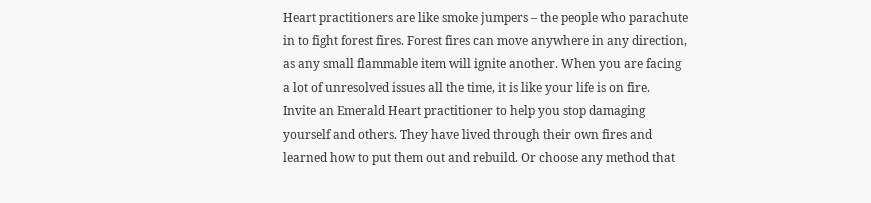Heart practitioners are like smoke jumpers – the people who parachute in to fight forest fires. Forest fires can move anywhere in any direction, as any small flammable item will ignite another. When you are facing a lot of unresolved issues all the time, it is like your life is on fire.  Invite an Emerald Heart practitioner to help you stop damaging yourself and others. They have lived through their own fires and learned how to put them out and rebuild. Or choose any method that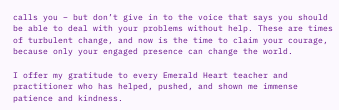calls you – but don’t give in to the voice that says you should be able to deal with your problems without help. These are times of turbulent change, and now is the time to claim your courage, because only your engaged presence can change the world.

I offer my gratitude to every Emerald Heart teacher and practitioner who has helped, pushed, and shown me immense patience and kindness.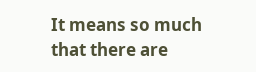It means so much that there are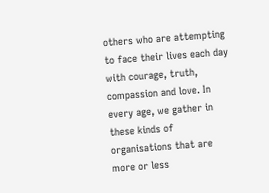others who are attempting to face their lives each day with courage, truth, compassion and love. In every age, we gather in these kinds of organisations that are more or less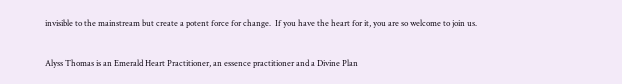invisible to the mainstream but create a potent force for change.  If you have the heart for it, you are so welcome to join us.

Alyss Thomas is an Emerald Heart Practitioner, an essence practitioner and a Divine Plan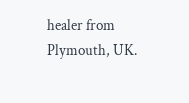healer from Plymouth, UK.